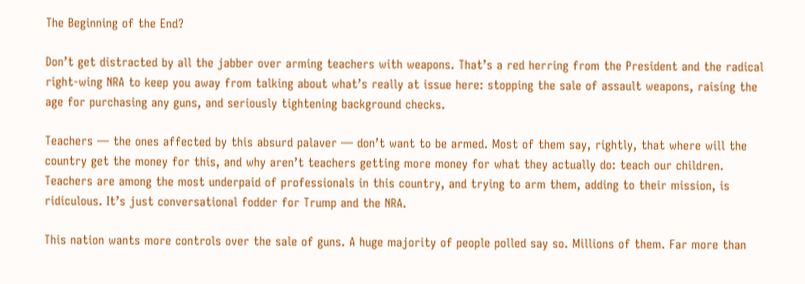The Beginning of the End?

Don’t get distracted by all the jabber over arming teachers with weapons. That’s a red herring from the President and the radical right-wing NRA to keep you away from talking about what’s really at issue here: stopping the sale of assault weapons, raising the age for purchasing any guns, and seriously tightening background checks.

Teachers — the ones affected by this absurd palaver — don’t want to be armed. Most of them say, rightly, that where will the country get the money for this, and why aren’t teachers getting more money for what they actually do: teach our children. Teachers are among the most underpaid of professionals in this country, and trying to arm them, adding to their mission, is ridiculous. It’s just conversational fodder for Trump and the NRA.

This nation wants more controls over the sale of guns. A huge majority of people polled say so. Millions of them. Far more than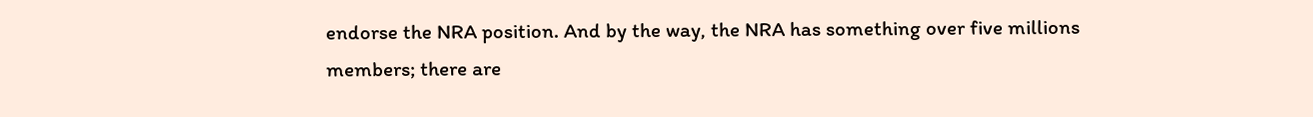endorse the NRA position. And by the way, the NRA has something over five millions members; there are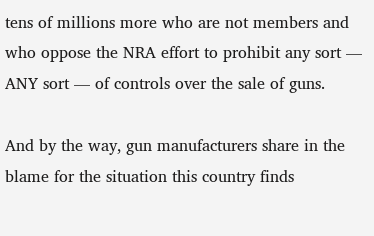tens of millions more who are not members and who oppose the NRA effort to prohibit any sort — ANY sort — of controls over the sale of guns.

And by the way, gun manufacturers share in the blame for the situation this country finds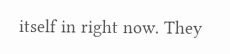itself in right now. They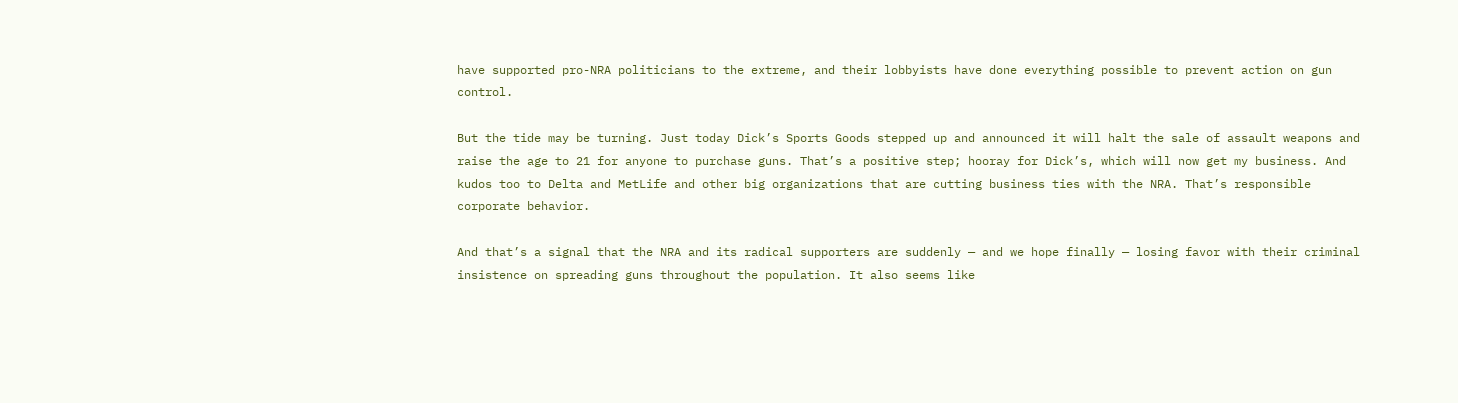have supported pro-NRA politicians to the extreme, and their lobbyists have done everything possible to prevent action on gun control.

But the tide may be turning. Just today Dick’s Sports Goods stepped up and announced it will halt the sale of assault weapons and raise the age to 21 for anyone to purchase guns. That’s a positive step; hooray for Dick’s, which will now get my business. And kudos too to Delta and MetLife and other big organizations that are cutting business ties with the NRA. That’s responsible corporate behavior.

And that’s a signal that the NRA and its radical supporters are suddenly — and we hope finally — losing favor with their criminal insistence on spreading guns throughout the population. It also seems like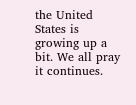the United States is growing up a bit. We all pray it continues.